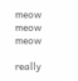meow meow meow

really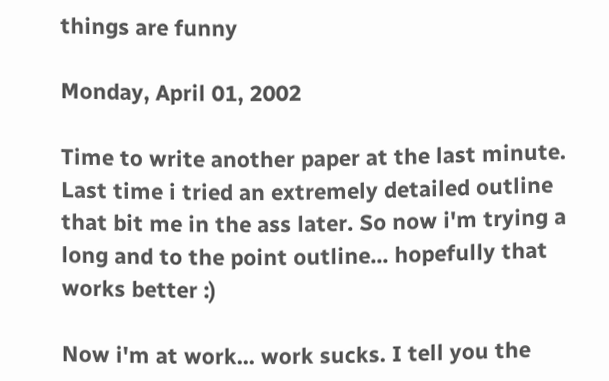things are funny

Monday, April 01, 2002

Time to write another paper at the last minute. Last time i tried an extremely detailed outline that bit me in the ass later. So now i'm trying a long and to the point outline... hopefully that works better :)

Now i'm at work... work sucks. I tell you the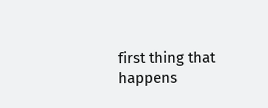first thing that happens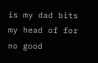is my dad bits my head of for no good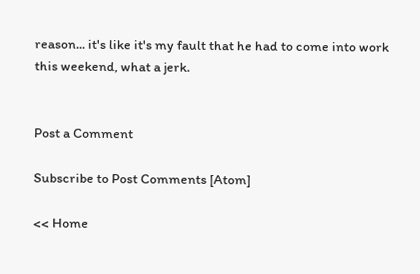reason... it's like it's my fault that he had to come into work this weekend, what a jerk.


Post a Comment

Subscribe to Post Comments [Atom]

<< Home